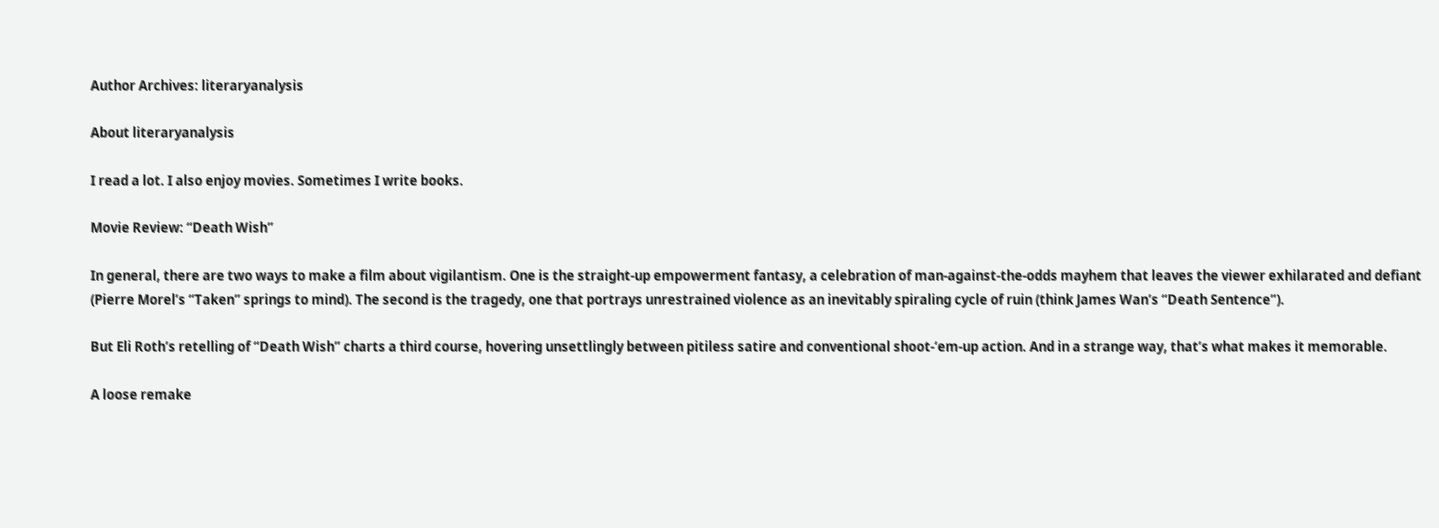Author Archives: literaryanalysis

About literaryanalysis

I read a lot. I also enjoy movies. Sometimes I write books.

Movie Review: “Death Wish”

In general, there are two ways to make a film about vigilantism. One is the straight-up empowerment fantasy, a celebration of man-against-the-odds mayhem that leaves the viewer exhilarated and defiant (Pierre Morel’s “Taken” springs to mind). The second is the tragedy, one that portrays unrestrained violence as an inevitably spiraling cycle of ruin (think James Wan’s “Death Sentence”).

But Eli Roth’s retelling of “Death Wish” charts a third course, hovering unsettlingly between pitiless satire and conventional shoot-‘em-up action. And in a strange way, that’s what makes it memorable.

A loose remake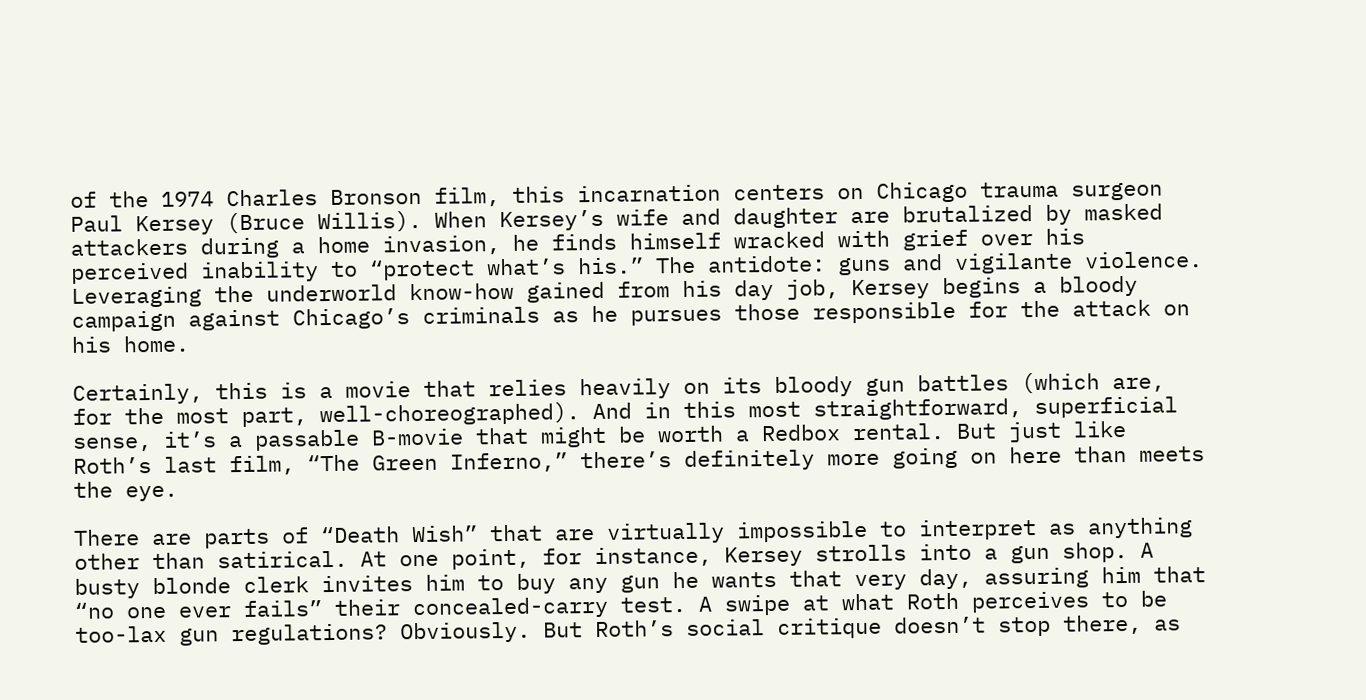of the 1974 Charles Bronson film, this incarnation centers on Chicago trauma surgeon Paul Kersey (Bruce Willis). When Kersey’s wife and daughter are brutalized by masked attackers during a home invasion, he finds himself wracked with grief over his perceived inability to “protect what’s his.” The antidote: guns and vigilante violence. Leveraging the underworld know-how gained from his day job, Kersey begins a bloody campaign against Chicago’s criminals as he pursues those responsible for the attack on his home.

Certainly, this is a movie that relies heavily on its bloody gun battles (which are, for the most part, well-choreographed). And in this most straightforward, superficial sense, it’s a passable B-movie that might be worth a Redbox rental. But just like Roth’s last film, “The Green Inferno,” there’s definitely more going on here than meets the eye.

There are parts of “Death Wish” that are virtually impossible to interpret as anything other than satirical. At one point, for instance, Kersey strolls into a gun shop. A busty blonde clerk invites him to buy any gun he wants that very day, assuring him that “no one ever fails” their concealed-carry test. A swipe at what Roth perceives to be too-lax gun regulations? Obviously. But Roth’s social critique doesn’t stop there, as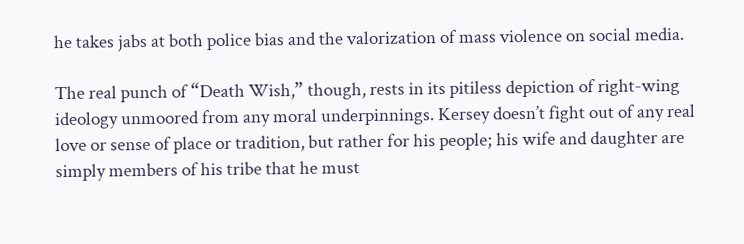he takes jabs at both police bias and the valorization of mass violence on social media.

The real punch of “Death Wish,” though, rests in its pitiless depiction of right-wing ideology unmoored from any moral underpinnings. Kersey doesn’t fight out of any real love or sense of place or tradition, but rather for his people; his wife and daughter are simply members of his tribe that he must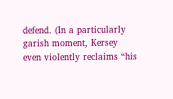defend. (In a particularly garish moment, Kersey even violently reclaims “his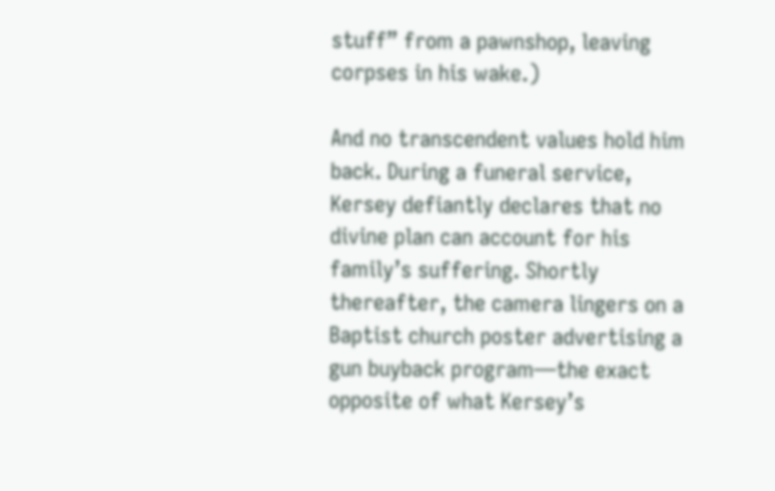stuff” from a pawnshop, leaving corpses in his wake.)

And no transcendent values hold him back. During a funeral service, Kersey defiantly declares that no divine plan can account for his family’s suffering. Shortly thereafter, the camera lingers on a Baptist church poster advertising a gun buyback program—the exact opposite of what Kersey’s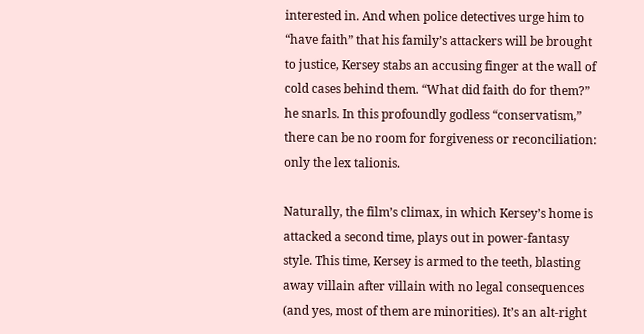interested in. And when police detectives urge him to “have faith” that his family’s attackers will be brought to justice, Kersey stabs an accusing finger at the wall of cold cases behind them. “What did faith do for them?” he snarls. In this profoundly godless “conservatism,” there can be no room for forgiveness or reconciliation: only the lex talionis.

Naturally, the film’s climax, in which Kersey’s home is attacked a second time, plays out in power-fantasy style. This time, Kersey is armed to the teeth, blasting away villain after villain with no legal consequences (and yes, most of them are minorities). It’s an alt-right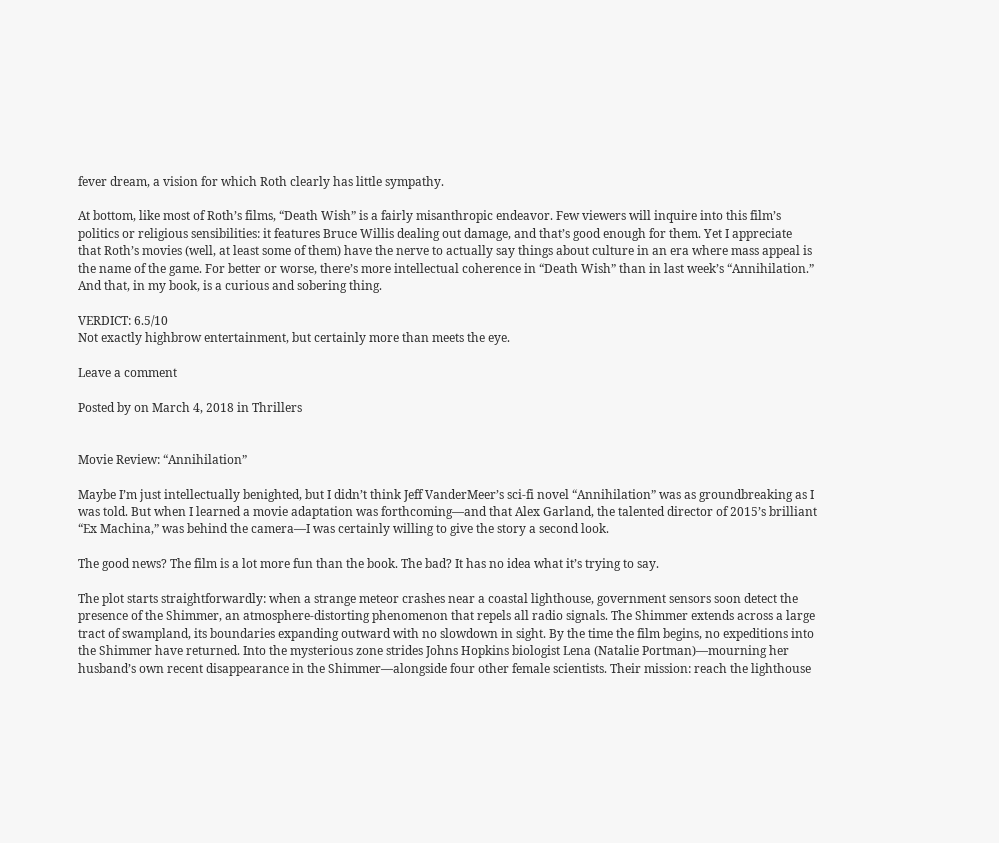fever dream, a vision for which Roth clearly has little sympathy.

At bottom, like most of Roth’s films, “Death Wish” is a fairly misanthropic endeavor. Few viewers will inquire into this film’s politics or religious sensibilities: it features Bruce Willis dealing out damage, and that’s good enough for them. Yet I appreciate that Roth’s movies (well, at least some of them) have the nerve to actually say things about culture in an era where mass appeal is the name of the game. For better or worse, there’s more intellectual coherence in “Death Wish” than in last week’s “Annihilation.” And that, in my book, is a curious and sobering thing.

VERDICT: 6.5/10
Not exactly highbrow entertainment, but certainly more than meets the eye.

Leave a comment

Posted by on March 4, 2018 in Thrillers


Movie Review: “Annihilation”

Maybe I’m just intellectually benighted, but I didn’t think Jeff VanderMeer’s sci-fi novel “Annihilation” was as groundbreaking as I was told. But when I learned a movie adaptation was forthcoming—and that Alex Garland, the talented director of 2015’s brilliant “Ex Machina,” was behind the camera—I was certainly willing to give the story a second look.

The good news? The film is a lot more fun than the book. The bad? It has no idea what it’s trying to say.

The plot starts straightforwardly: when a strange meteor crashes near a coastal lighthouse, government sensors soon detect the presence of the Shimmer, an atmosphere-distorting phenomenon that repels all radio signals. The Shimmer extends across a large tract of swampland, its boundaries expanding outward with no slowdown in sight. By the time the film begins, no expeditions into the Shimmer have returned. Into the mysterious zone strides Johns Hopkins biologist Lena (Natalie Portman)—mourning her husband’s own recent disappearance in the Shimmer—alongside four other female scientists. Their mission: reach the lighthouse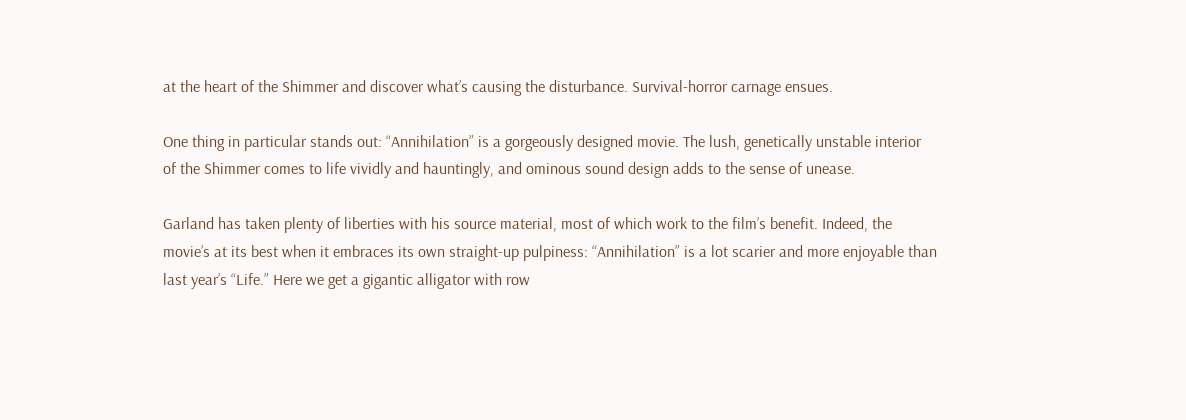at the heart of the Shimmer and discover what’s causing the disturbance. Survival-horror carnage ensues.

One thing in particular stands out: “Annihilation” is a gorgeously designed movie. The lush, genetically unstable interior of the Shimmer comes to life vividly and hauntingly, and ominous sound design adds to the sense of unease.

Garland has taken plenty of liberties with his source material, most of which work to the film’s benefit. Indeed, the movie’s at its best when it embraces its own straight-up pulpiness: “Annihilation” is a lot scarier and more enjoyable than last year’s “Life.” Here we get a gigantic alligator with row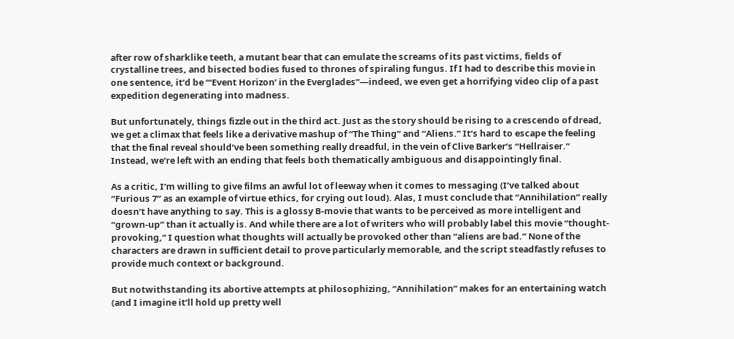after row of sharklike teeth, a mutant bear that can emulate the screams of its past victims, fields of crystalline trees, and bisected bodies fused to thrones of spiraling fungus. If I had to describe this movie in one sentence, it’d be “‘Event Horizon’ in the Everglades”—indeed, we even get a horrifying video clip of a past expedition degenerating into madness.

But unfortunately, things fizzle out in the third act. Just as the story should be rising to a crescendo of dread, we get a climax that feels like a derivative mashup of “The Thing” and “Aliens.” It’s hard to escape the feeling that the final reveal should’ve been something really dreadful, in the vein of Clive Barker’s “Hellraiser.” Instead, we’re left with an ending that feels both thematically ambiguous and disappointingly final.

As a critic, I’m willing to give films an awful lot of leeway when it comes to messaging (I’ve talked about “Furious 7” as an example of virtue ethics, for crying out loud). Alas, I must conclude that “Annihilation” really doesn’t have anything to say. This is a glossy B-movie that wants to be perceived as more intelligent and “grown-up” than it actually is. And while there are a lot of writers who will probably label this movie “thought-provoking,” I question what thoughts will actually be provoked other than “aliens are bad.” None of the characters are drawn in sufficient detail to prove particularly memorable, and the script steadfastly refuses to provide much context or background.

But notwithstanding its abortive attempts at philosophizing, “Annihilation” makes for an entertaining watch (and I imagine it’ll hold up pretty well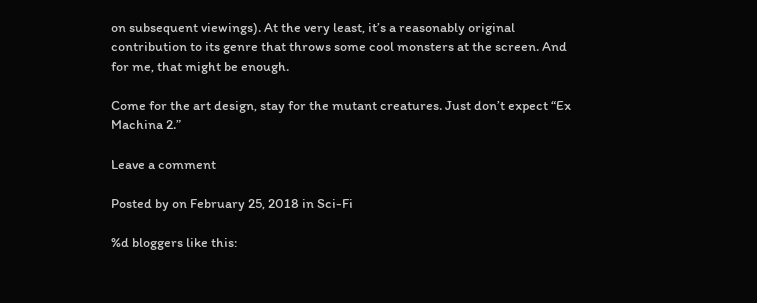on subsequent viewings). At the very least, it’s a reasonably original contribution to its genre that throws some cool monsters at the screen. And for me, that might be enough.

Come for the art design, stay for the mutant creatures. Just don’t expect “Ex Machina 2.”

Leave a comment

Posted by on February 25, 2018 in Sci-Fi

%d bloggers like this: